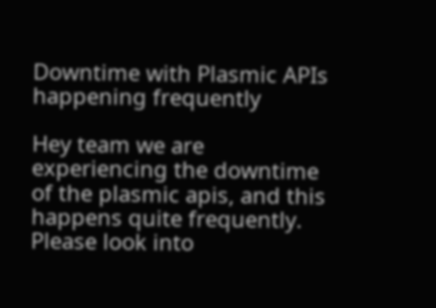Downtime with Plasmic APIs happening frequently

Hey team we are experiencing the downtime of the plasmic apis, and this happens quite frequently. Please look into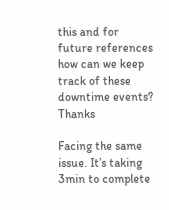this and for future references how can we keep track of these downtime events? Thanks

Facing the same issue. It’s taking 3min to complete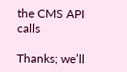the CMS API calls

Thanks; we’ll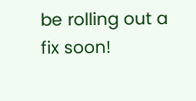be rolling out a fix soon!